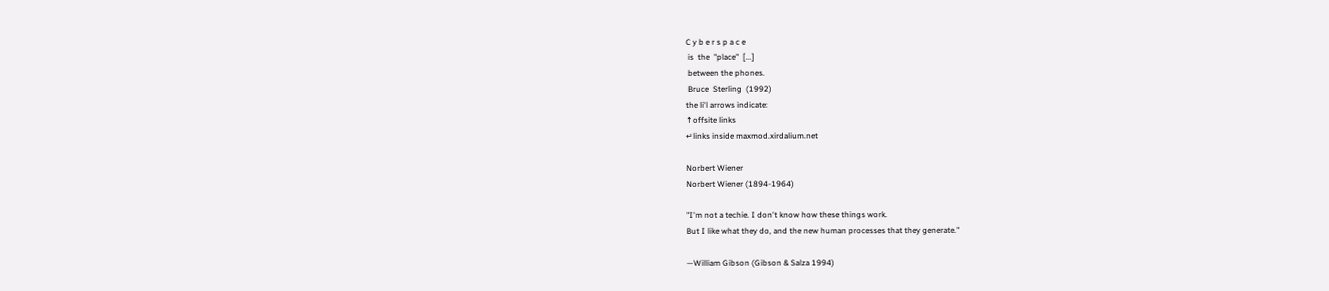C y b e r s p a c e
 is  the  "place"  [...]
 between the phones.
 Bruce  Sterling  (1992)
the li'l arrows indicate:
↑offsite links
↵links inside maxmod.xirdalium.net

Norbert Wiener
Norbert Wiener (1894-1964)

"I'm not a techie. I don't know how these things work.
But I like what they do, and the new human processes that they generate."

—William Gibson (Gibson & Salza 1994)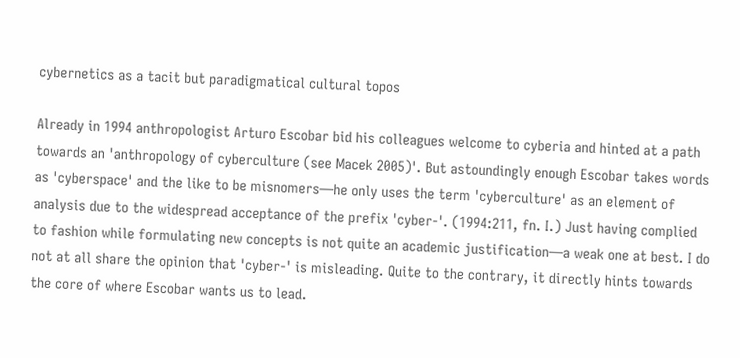cybernetics as a tacit but paradigmatical cultural topos

Already in 1994 anthropologist Arturo Escobar bid his colleagues welcome to cyberia and hinted at a path towards an 'anthropology of cyberculture (see Macek 2005)'. But astoundingly enough Escobar takes words as 'cyberspace' and the like to be misnomers—he only uses the term 'cyberculture' as an element of analysis due to the widespread acceptance of the prefix 'cyber-'. (1994:211, fn. I.) Just having complied to fashion while formulating new concepts is not quite an academic justification—a weak one at best. I do not at all share the opinion that 'cyber-' is misleading. Quite to the contrary, it directly hints towards the core of where Escobar wants us to lead.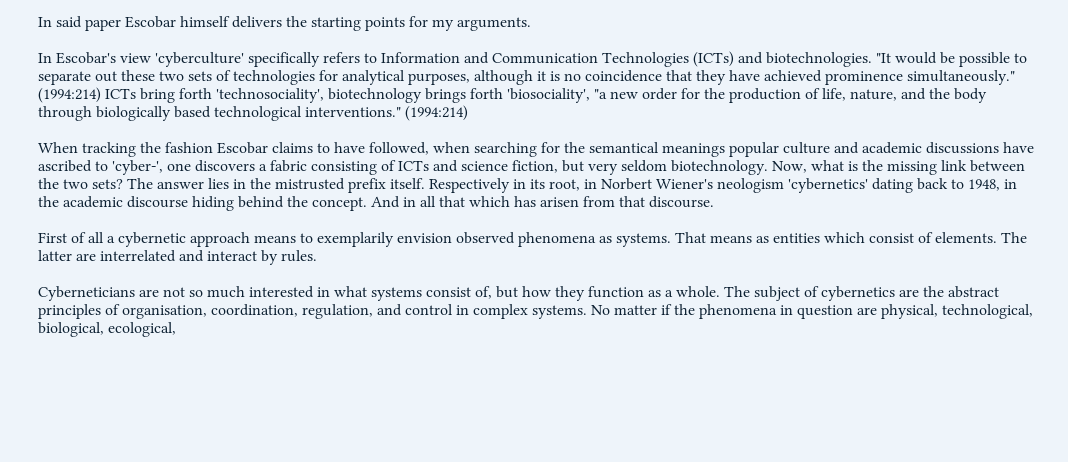In said paper Escobar himself delivers the starting points for my arguments.

In Escobar's view 'cyberculture' specifically refers to Information and Communication Technologies (ICTs) and biotechnologies. "It would be possible to separate out these two sets of technologies for analytical purposes, although it is no coincidence that they have achieved prominence simultaneously." (1994:214) ICTs bring forth 'technosociality', biotechnology brings forth 'biosociality', "a new order for the production of life, nature, and the body through biologically based technological interventions." (1994:214)

When tracking the fashion Escobar claims to have followed, when searching for the semantical meanings popular culture and academic discussions have ascribed to 'cyber-', one discovers a fabric consisting of ICTs and science fiction, but very seldom biotechnology. Now, what is the missing link between the two sets? The answer lies in the mistrusted prefix itself. Respectively in its root, in Norbert Wiener's neologism 'cybernetics' dating back to 1948, in the academic discourse hiding behind the concept. And in all that which has arisen from that discourse.

First of all a cybernetic approach means to exemplarily envision observed phenomena as systems. That means as entities which consist of elements. The latter are interrelated and interact by rules.

Cyberneticians are not so much interested in what systems consist of, but how they function as a whole. The subject of cybernetics are the abstract principles of organisation, coordination, regulation, and control in complex systems. No matter if the phenomena in question are physical, technological, biological, ecological,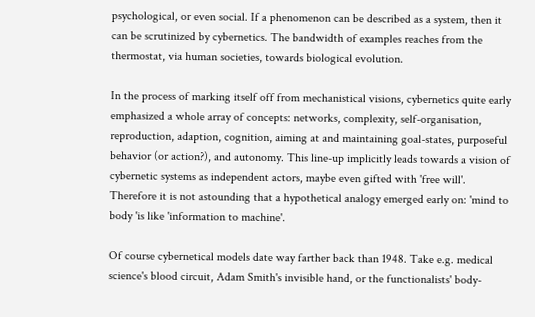psychological, or even social. If a phenomenon can be described as a system, then it can be scrutinized by cybernetics. The bandwidth of examples reaches from the thermostat, via human societies, towards biological evolution.

In the process of marking itself off from mechanistical visions, cybernetics quite early emphasized a whole array of concepts: networks, complexity, self-organisation, reproduction, adaption, cognition, aiming at and maintaining goal-states, purposeful behavior (or action?), and autonomy. This line-up implicitly leads towards a vision of cybernetic systems as independent actors, maybe even gifted with 'free will'. Therefore it is not astounding that a hypothetical analogy emerged early on: 'mind to body 'is like 'information to machine'.

Of course cybernetical models date way farther back than 1948. Take e.g. medical science's blood circuit, Adam Smith's invisible hand, or the functionalists' body-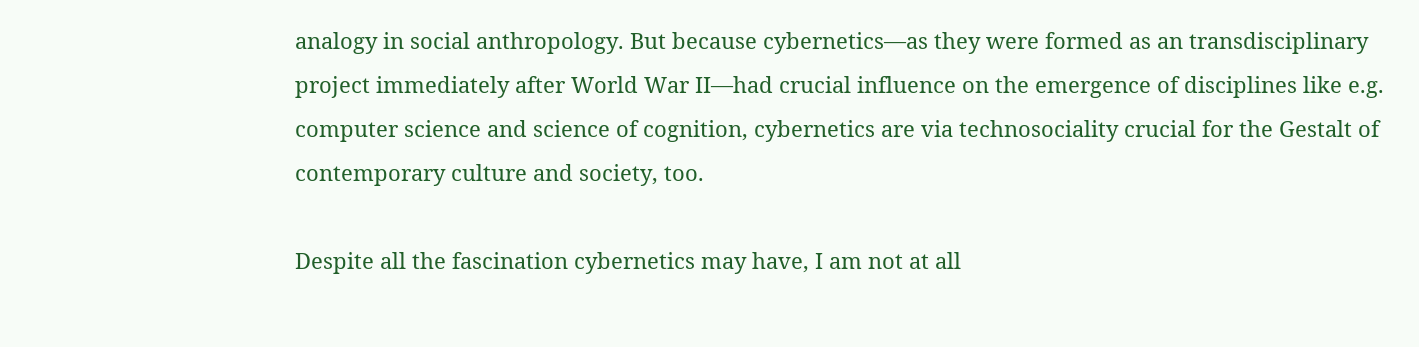analogy in social anthropology. But because cybernetics—as they were formed as an transdisciplinary project immediately after World War II—had crucial influence on the emergence of disciplines like e.g. computer science and science of cognition, cybernetics are via technosociality crucial for the Gestalt of contemporary culture and society, too.

Despite all the fascination cybernetics may have, I am not at all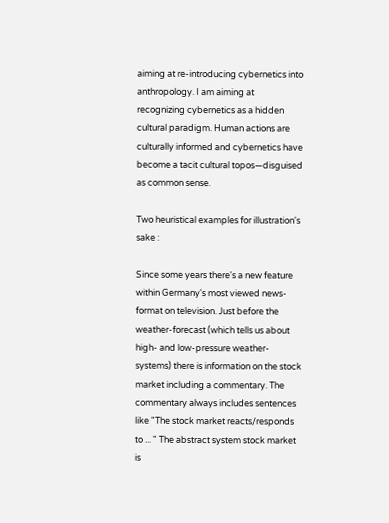aiming at re-introducing cybernetics into anthropology. I am aiming at recognizing cybernetics as a hidden cultural paradigm. Human actions are culturally informed and cybernetics have become a tacit cultural topos—disguised as common sense.

Two heuristical examples for illustration's sake :

Since some years there's a new feature within Germany's most viewed news-format on television. Just before the weather-forecast (which tells us about high- and low-pressure weather-systems) there is information on the stock market including a commentary. The commentary always includes sentences like "The stock market reacts/responds to ... " The abstract system stock market is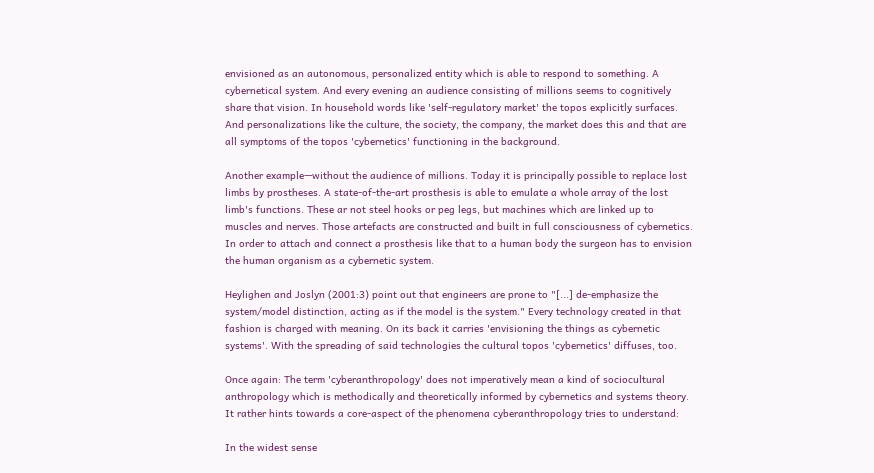envisioned as an autonomous, personalized entity which is able to respond to something. A cybernetical system. And every evening an audience consisting of millions seems to cognitively share that vision. In household words like 'self-regulatory market' the topos explicitly surfaces. And personalizations like the culture, the society, the company, the market does this and that are all symptoms of the topos 'cybernetics' functioning in the background.

Another example—without the audience of millions. Today it is principally possible to replace lost limbs by prostheses. A state-of-the-art prosthesis is able to emulate a whole array of the lost limb's functions. These ar not steel hooks or peg legs, but machines which are linked up to muscles and nerves. Those artefacts are constructed and built in full consciousness of cybernetics. In order to attach and connect a prosthesis like that to a human body the surgeon has to envision the human organism as a cybernetic system.

Heylighen and Joslyn (2001:3) point out that engineers are prone to "[...] de-emphasize the system/model distinction, acting as if the model is the system." Every technology created in that fashion is charged with meaning. On its back it carries 'envisioning the things as cybernetic systems'. With the spreading of said technologies the cultural topos 'cybernetics' diffuses, too.

Once again: The term 'cyberanthropology' does not imperatively mean a kind of sociocultural anthropology which is methodically and theoretically informed by cybernetics and systems theory. It rather hints towards a core-aspect of the phenomena cyberanthropology tries to understand:

In the widest sense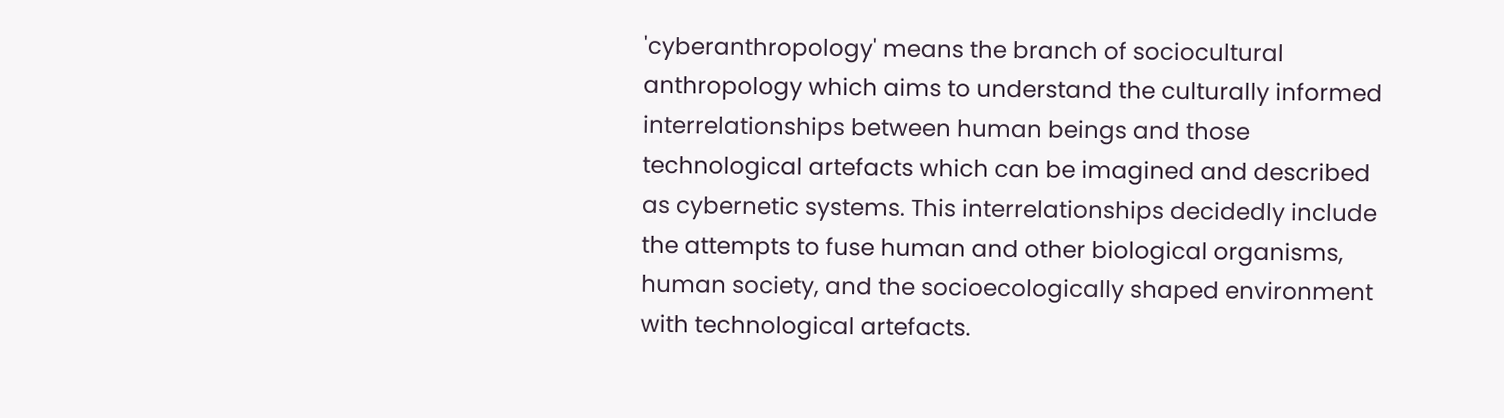'cyberanthropology' means the branch of sociocultural anthropology which aims to understand the culturally informed interrelationships between human beings and those technological artefacts which can be imagined and described as cybernetic systems. This interrelationships decidedly include the attempts to fuse human and other biological organisms, human society, and the socioecologically shaped environment with technological artefacts.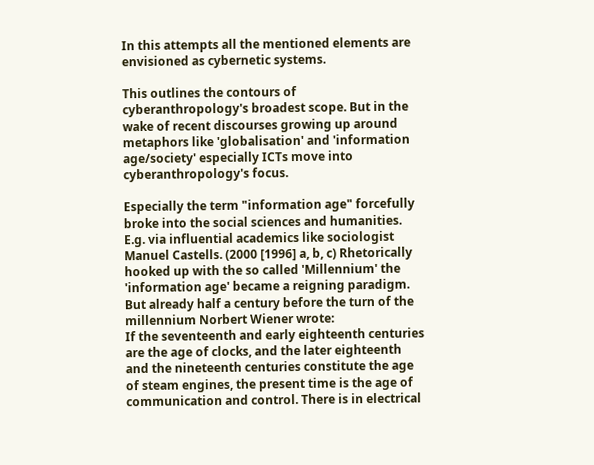In this attempts all the mentioned elements are envisioned as cybernetic systems.

This outlines the contours of cyberanthropology's broadest scope. But in the wake of recent discourses growing up around metaphors like 'globalisation' and 'information age/society' especially ICTs move into cyberanthropology's focus.

Especially the term "information age" forcefully broke into the social sciences and humanities. E.g. via influential academics like sociologist Manuel Castells. (2000 [1996] a, b, c) Rhetorically hooked up with the so called 'Millennium' the 'information age' became a reigning paradigm. But already half a century before the turn of the millennium Norbert Wiener wrote:
If the seventeenth and early eighteenth centuries are the age of clocks, and the later eighteenth and the nineteenth centuries constitute the age of steam engines, the present time is the age of communication and control. There is in electrical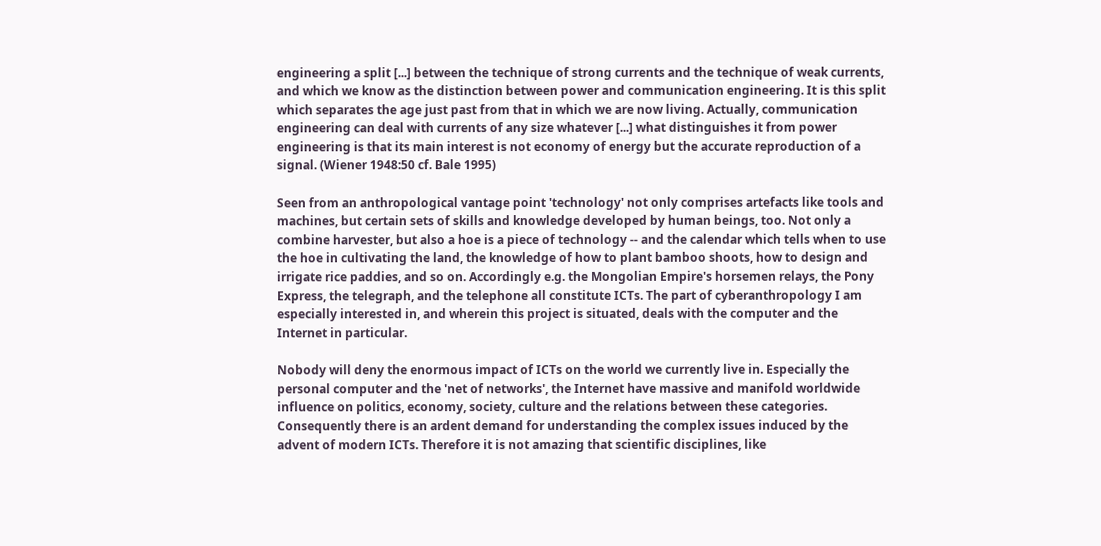engineering a split [...] between the technique of strong currents and the technique of weak currents, and which we know as the distinction between power and communication engineering. It is this split which separates the age just past from that in which we are now living. Actually, communication engineering can deal with currents of any size whatever [...] what distinguishes it from power engineering is that its main interest is not economy of energy but the accurate reproduction of a signal. (Wiener 1948:50 cf. Bale 1995)

Seen from an anthropological vantage point 'technology' not only comprises artefacts like tools and machines, but certain sets of skills and knowledge developed by human beings, too. Not only a combine harvester, but also a hoe is a piece of technology -- and the calendar which tells when to use the hoe in cultivating the land, the knowledge of how to plant bamboo shoots, how to design and irrigate rice paddies, and so on. Accordingly e.g. the Mongolian Empire's horsemen relays, the Pony Express, the telegraph, and the telephone all constitute ICTs. The part of cyberanthropology I am especially interested in, and wherein this project is situated, deals with the computer and the Internet in particular.

Nobody will deny the enormous impact of ICTs on the world we currently live in. Especially the personal computer and the 'net of networks', the Internet have massive and manifold worldwide influence on politics, economy, society, culture and the relations between these categories. Consequently there is an ardent demand for understanding the complex issues induced by the advent of modern ICTs. Therefore it is not amazing that scientific disciplines, like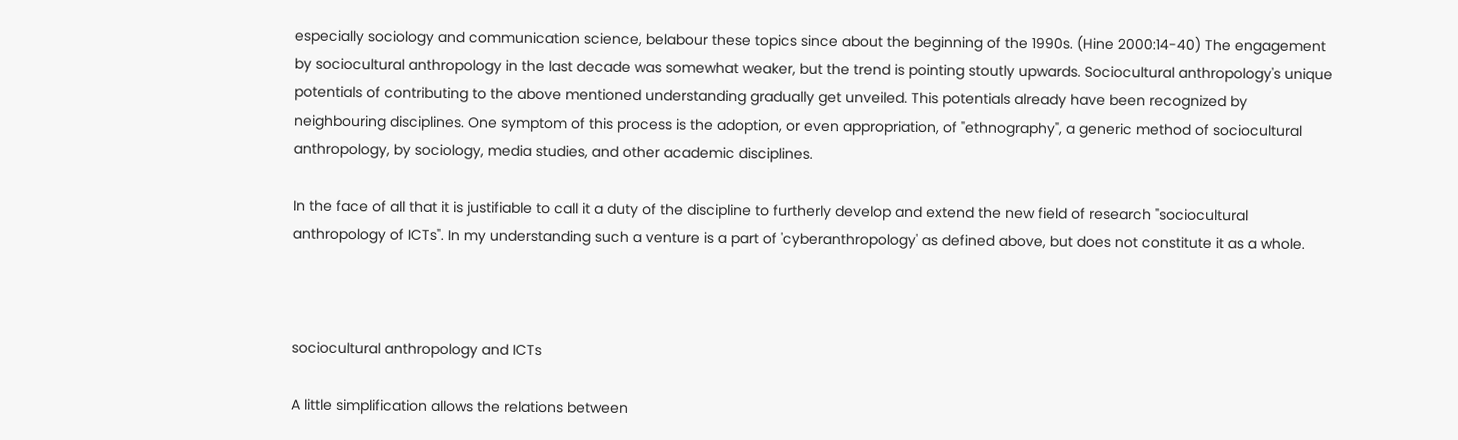especially sociology and communication science, belabour these topics since about the beginning of the 1990s. (Hine 2000:14-40) The engagement by sociocultural anthropology in the last decade was somewhat weaker, but the trend is pointing stoutly upwards. Sociocultural anthropology's unique potentials of contributing to the above mentioned understanding gradually get unveiled. This potentials already have been recognized by neighbouring disciplines. One symptom of this process is the adoption, or even appropriation, of "ethnography", a generic method of sociocultural anthropology, by sociology, media studies, and other academic disciplines.

In the face of all that it is justifiable to call it a duty of the discipline to furtherly develop and extend the new field of research "sociocultural anthropology of ICTs". In my understanding such a venture is a part of 'cyberanthropology' as defined above, but does not constitute it as a whole.



sociocultural anthropology and ICTs

A little simplification allows the relations between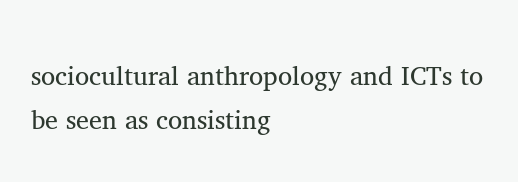sociocultural anthropology and ICTs to be seen as consisting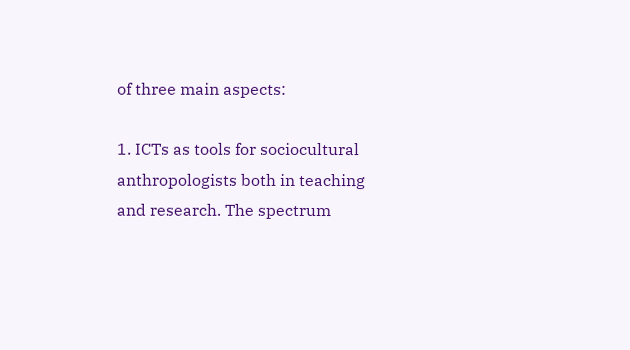of three main aspects:

1. ICTs as tools for sociocultural anthropologists both in teaching and research. The spectrum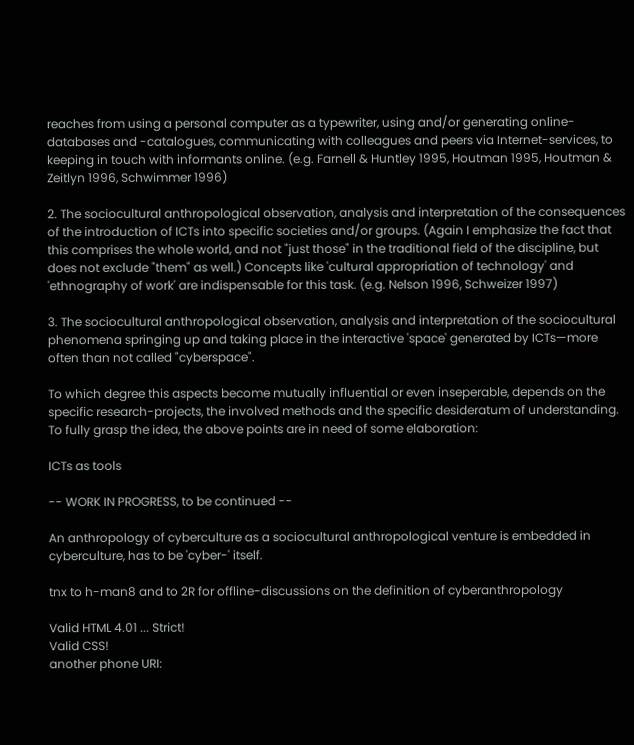reaches from using a personal computer as a typewriter, using and/or generating online-databases and -catalogues, communicating with colleagues and peers via Internet-services, to keeping in touch with informants online. (e.g. Farnell & Huntley 1995, Houtman 1995, Houtman & Zeitlyn 1996, Schwimmer 1996)

2. The sociocultural anthropological observation, analysis and interpretation of the consequences of the introduction of ICTs into specific societies and/or groups. (Again I emphasize the fact that this comprises the whole world, and not "just those" in the traditional field of the discipline, but does not exclude "them" as well.) Concepts like 'cultural appropriation of technology' and 'ethnography of work' are indispensable for this task. (e.g. Nelson 1996, Schweizer 1997)

3. The sociocultural anthropological observation, analysis and interpretation of the sociocultural phenomena springing up and taking place in the interactive 'space' generated by ICTs—more often than not called "cyberspace".

To which degree this aspects become mutually influential or even inseperable, depends on the specific research-projects, the involved methods and the specific desideratum of understanding. To fully grasp the idea, the above points are in need of some elaboration:

ICTs as tools

-- WORK IN PROGRESS, to be continued --

An anthropology of cyberculture as a sociocultural anthropological venture is embedded in cyberculture, has to be 'cyber-' itself.

tnx to h-man8 and to 2R for offline-discussions on the definition of cyberanthropology

Valid HTML 4.01 ... Strict!
Valid CSS!
another phone URI: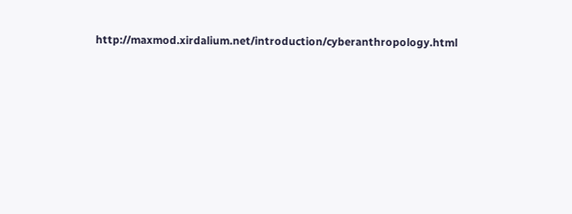http://maxmod.xirdalium.net/introduction/cyberanthropology.html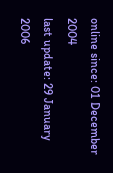online since: 01 December 2004
last update: 29 January 2006